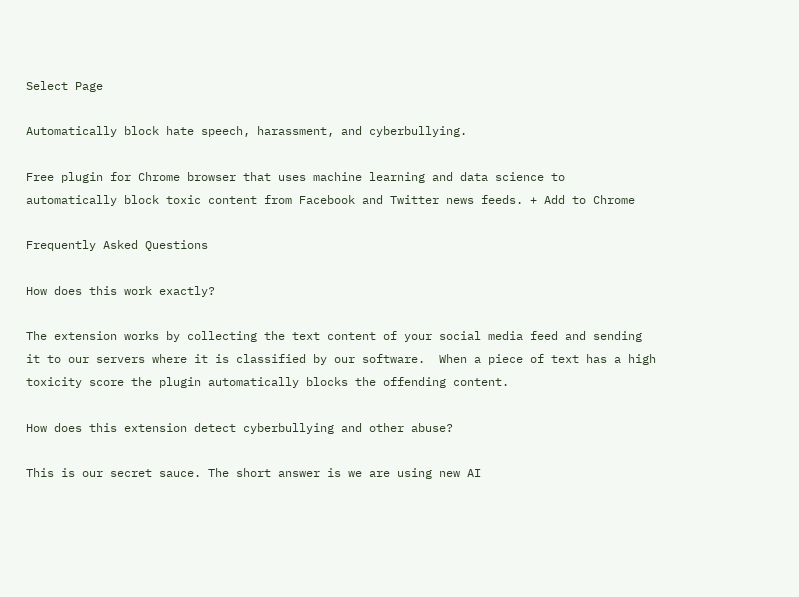Select Page

Automatically block hate speech, harassment, and cyberbullying.

Free plugin for Chrome browser that uses machine learning and data science to automatically block toxic content from Facebook and Twitter news feeds. + Add to Chrome

Frequently Asked Questions

How does this work exactly?

The extension works by collecting the text content of your social media feed and sending it to our servers where it is classified by our software.  When a piece of text has a high toxicity score the plugin automatically blocks the offending content.

How does this extension detect cyberbullying and other abuse?

This is our secret sauce. The short answer is we are using new AI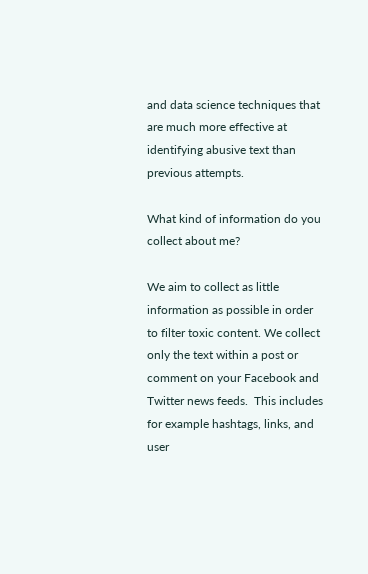and data science techniques that are much more effective at identifying abusive text than previous attempts.

What kind of information do you collect about me?

We aim to collect as little information as possible in order to filter toxic content. We collect only the text within a post or comment on your Facebook and Twitter news feeds.  This includes for example hashtags, links, and user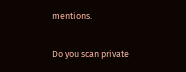mentions.

Do you scan private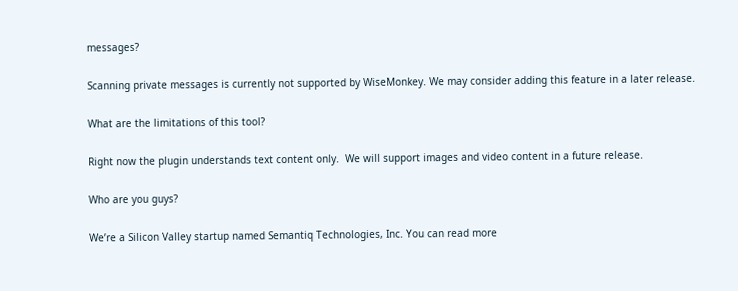messages?

Scanning private messages is currently not supported by WiseMonkey. We may consider adding this feature in a later release.

What are the limitations of this tool?

Right now the plugin understands text content only.  We will support images and video content in a future release.

Who are you guys?

We’re a Silicon Valley startup named Semantiq Technologies, Inc. You can read more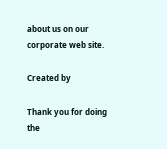about us on our corporate web site.

Created by

Thank you for doing the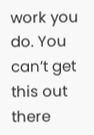work you do. You can’t get this out there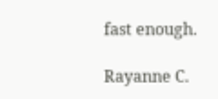fast enough.

Rayanne C.